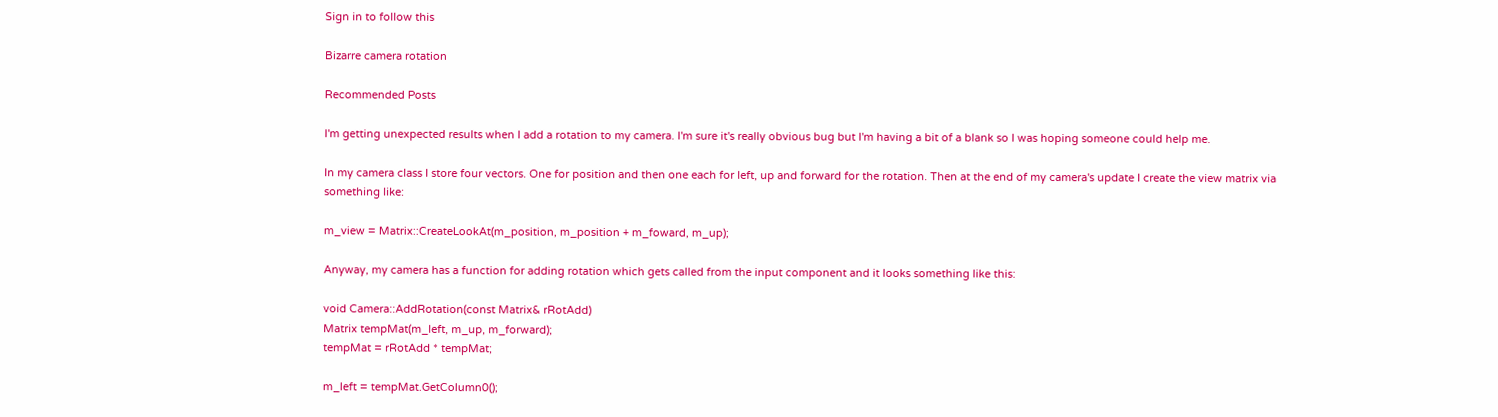Sign in to follow this

Bizarre camera rotation

Recommended Posts

I'm getting unexpected results when I add a rotation to my camera. I'm sure it's really obvious bug but I'm having a bit of a blank so I was hoping someone could help me.

In my camera class I store four vectors. One for position and then one each for left, up and forward for the rotation. Then at the end of my camera's update I create the view matrix via something like:

m_view = Matrix::CreateLookAt(m_position, m_position + m_foward, m_up);

Anyway, my camera has a function for adding rotation which gets called from the input component and it looks something like this:

void Camera::AddRotation(const Matrix& rRotAdd)
Matrix tempMat(m_left, m_up, m_forward);
tempMat = rRotAdd * tempMat;

m_left = tempMat.GetColumn0();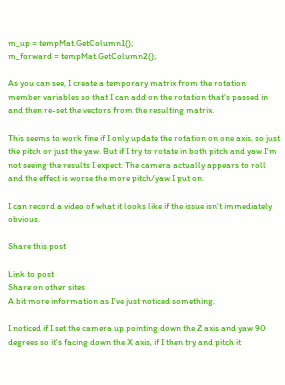m_up = tempMat.GetColumn1();
m_forward = tempMat.GetColumn2();

As you can see, I create a temporary matrix from the rotation member variables so that I can add on the rotation that's passed in and then re-set the vectors from the resulting matrix.

This seems to work fine if I only update the rotation on one axis, so just the pitch or just the yaw. But if I try to rotate in both pitch and yaw I'm not seeing the results I expect. The camera actually appears to roll and the effect is worse the more pitch/yaw I put on.

I can record a video of what it looks like if the issue isn't immediately obvious.

Share this post

Link to post
Share on other sites
A bit more information as I've just noticed something.

I noticed if I set the camera up pointing down the Z axis and yaw 90 degrees so it's facing down the X axis, if I then try and pitch it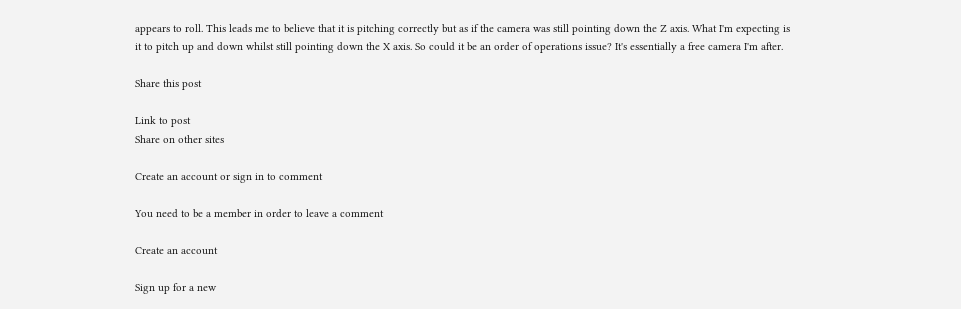appears to roll. This leads me to believe that it is pitching correctly but as if the camera was still pointing down the Z axis. What I'm expecting is it to pitch up and down whilst still pointing down the X axis. So could it be an order of operations issue? It's essentially a free camera I'm after.

Share this post

Link to post
Share on other sites

Create an account or sign in to comment

You need to be a member in order to leave a comment

Create an account

Sign up for a new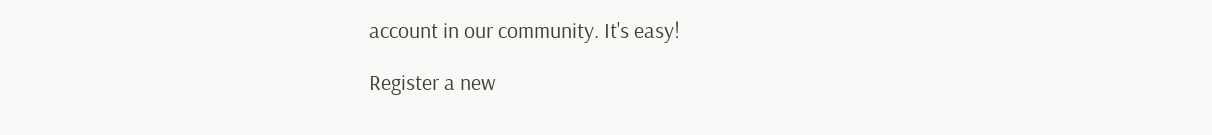account in our community. It's easy!

Register a new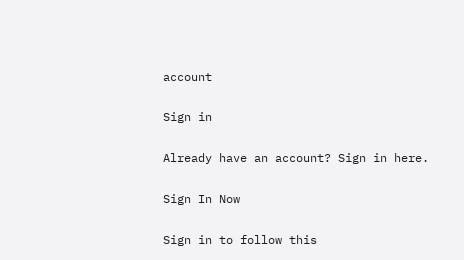account

Sign in

Already have an account? Sign in here.

Sign In Now

Sign in to follow this